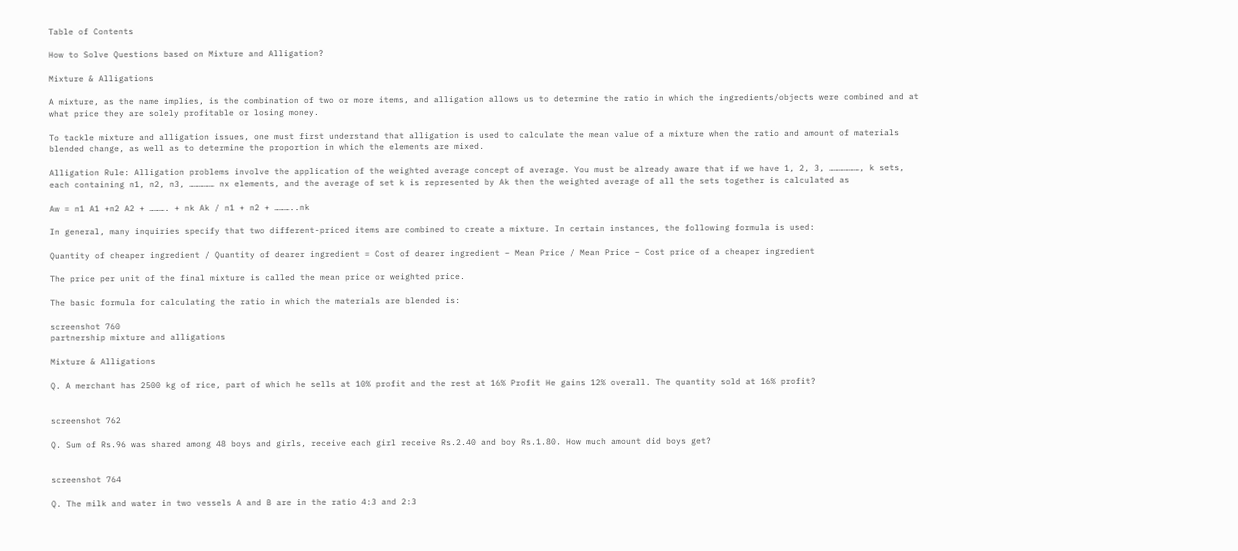Table of Contents

How to Solve Questions based on Mixture and Alligation?

Mixture & Alligations

A mixture, as the name implies, is the combination of two or more items, and alligation allows us to determine the ratio in which the ingredients/objects were combined and at what price they are solely profitable or losing money.

To tackle mixture and alligation issues, one must first understand that alligation is used to calculate the mean value of a mixture when the ratio and amount of materials blended change, as well as to determine the proportion in which the elements are mixed.

Alligation Rule: Alligation problems involve the application of the weighted average concept of average. You must be already aware that if we have 1, 2, 3, ………………, k sets, each containing n1, n2, n3, …………… nx elements, and the average of set k is represented by Ak then the weighted average of all the sets together is calculated as

Aw = n1 A1 +n2 A2 + ………. + nk Ak / n1 + n2 + ………..nk

In general, many inquiries specify that two different-priced items are combined to create a mixture. In certain instances, the following formula is used:

Quantity of cheaper ingredient / Quantity of dearer ingredient = Cost of dearer ingredient – Mean Price / Mean Price – Cost price of a cheaper ingredient

The price per unit of the final mixture is called the mean price or weighted price.

The basic formula for calculating the ratio in which the materials are blended is:

screenshot 760
partnership mixture and alligations

Mixture & Alligations

Q. A merchant has 2500 kg of rice, part of which he sells at 10% profit and the rest at 16% Profit He gains 12% overall. The quantity sold at 16% profit?


screenshot 762

Q. Sum of Rs.96 was shared among 48 boys and girls, receive each girl receive Rs.2.40 and boy Rs.1.80. How much amount did boys get?


screenshot 764

Q. The milk and water in two vessels A and B are in the ratio 4:3 and 2:3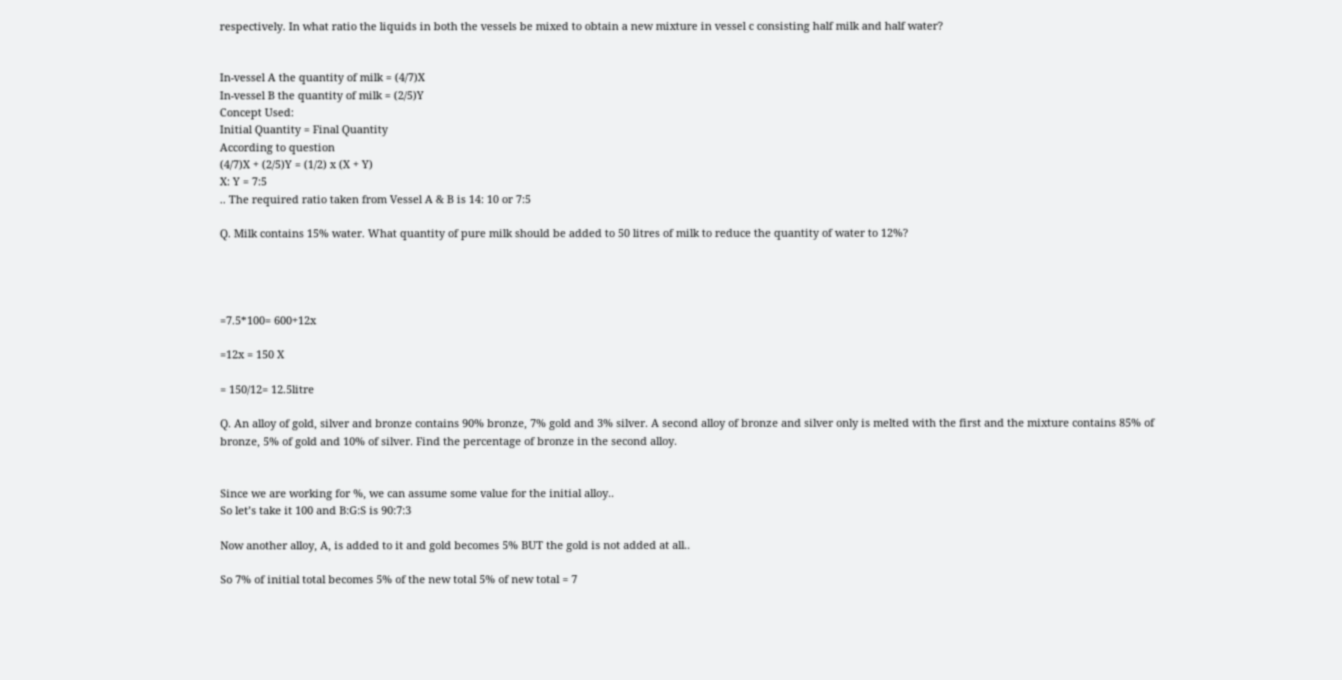respectively. In what ratio the liquids in both the vessels be mixed to obtain a new mixture in vessel c consisting half milk and half water?


In-vessel A the quantity of milk = (4/7)X
In-vessel B the quantity of milk = (2/5)Y
Concept Used:
Initial Quantity = Final Quantity
According to question
(4/7)X + (2/5)Y = (1/2) x (X + Y)
X: Y = 7:5
.. The required ratio taken from Vessel A & B is 14: 10 or 7:5

Q. Milk contains 15% water. What quantity of pure milk should be added to 50 litres of milk to reduce the quantity of water to 12%?




=7.5*100= 600+12x

=12x = 150 X

= 150/12= 12.5litre

Q. An alloy of gold, silver and bronze contains 90% bronze, 7% gold and 3% silver. A second alloy of bronze and silver only is melted with the first and the mixture contains 85% of bronze, 5% of gold and 10% of silver. Find the percentage of bronze in the second alloy.


Since we are working for %, we can assume some value for the initial alloy..
So let’s take it 100 and B:G:S is 90:7:3

Now another alloy, A, is added to it and gold becomes 5% BUT the gold is not added at all..

So 7% of initial total becomes 5% of the new total 5% of new total = 7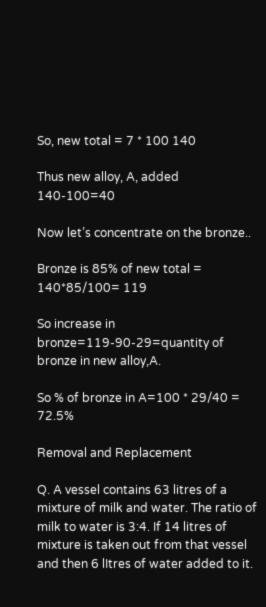So, new total = 7 * 100 140

Thus new alloy, A, added 140-100=40

Now let’s concentrate on the bronze..

Bronze is 85% of new total = 140*85/100= 119

So increase in bronze=119-90-29=quantity of bronze in new alloy,A.

So % of bronze in A=100 * 29/40 = 72.5%

Removal and Replacement

Q. A vessel contains 63 litres of a mixture of milk and water. The ratio of milk to water is 3:4. If 14 litres of mixture is taken out from that vessel and then 6 lItres of water added to it.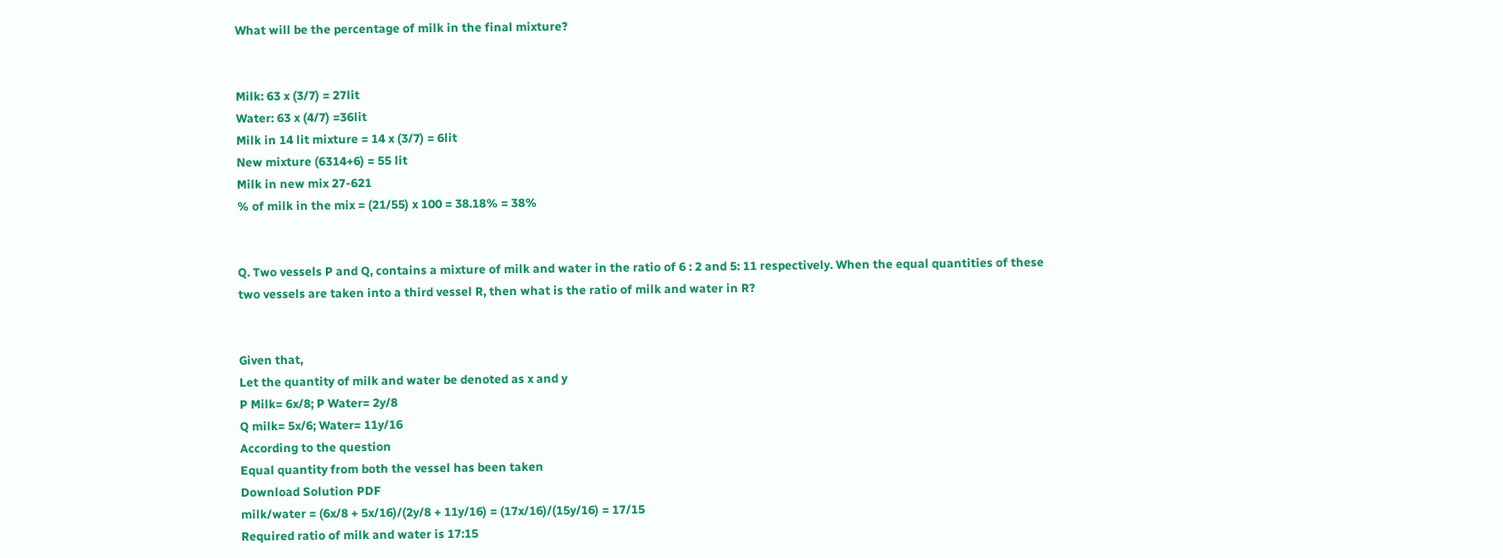What will be the percentage of milk in the final mixture?


Milk: 63 x (3/7) = 27lit
Water: 63 x (4/7) =36lit
Milk in 14 lit mixture = 14 x (3/7) = 6lit
New mixture (6314+6) = 55 lit
Milk in new mix 27-621
% of milk in the mix = (21/55) x 100 = 38.18% = 38%


Q. Two vessels P and Q, contains a mixture of milk and water in the ratio of 6 : 2 and 5: 11 respectively. When the equal quantities of these two vessels are taken into a third vessel R, then what is the ratio of milk and water in R?


Given that,
Let the quantity of milk and water be denoted as x and y
P Milk= 6x/8; P Water= 2y/8
Q milk= 5x/6; Water= 11y/16
According to the question
Equal quantity from both the vessel has been taken
Download Solution PDF
milk/water = (6x/8 + 5x/16)/(2y/8 + 11y/16) = (17x/16)/(15y/16) = 17/15
Required ratio of milk and water is 17:15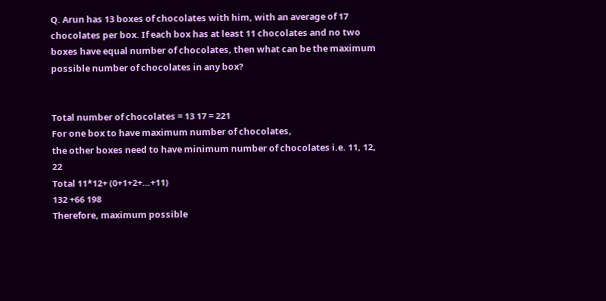Q. Arun has 13 boxes of chocolates with him, with an average of 17 chocolates per box. If each box has at least 11 chocolates and no two boxes have equal number of chocolates, then what can be the maximum possible number of chocolates in any box?


Total number of chocolates = 13 17 = 221
For one box to have maximum number of chocolates,
the other boxes need to have minimum number of chocolates i.e. 11, 12, 22
Total 11*12+ (0+1+2+…+11)
132 +66 198
Therefore, maximum possible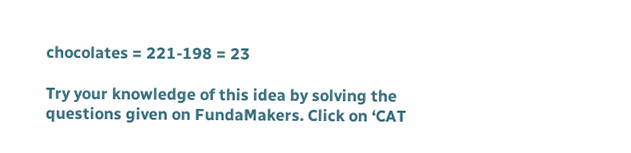chocolates = 221-198 = 23

Try your knowledge of this idea by solving the questions given on FundaMakers. Click on ‘CAT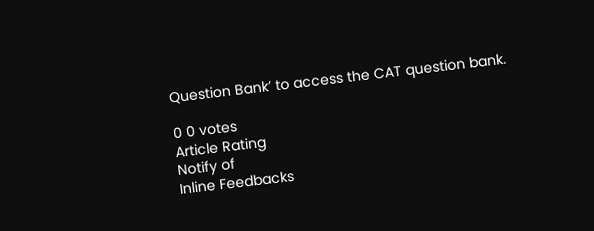Question Bank’ to access the CAT question bank.

0 0 votes
Article Rating
Notify of
Inline Feedbacks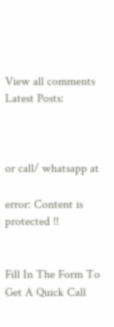View all comments
Latest Posts:



or call/ whatsapp at

error: Content is protected !!


Fill In The Form To Get A Quick Call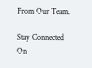From Our Team.

Stay Connected On